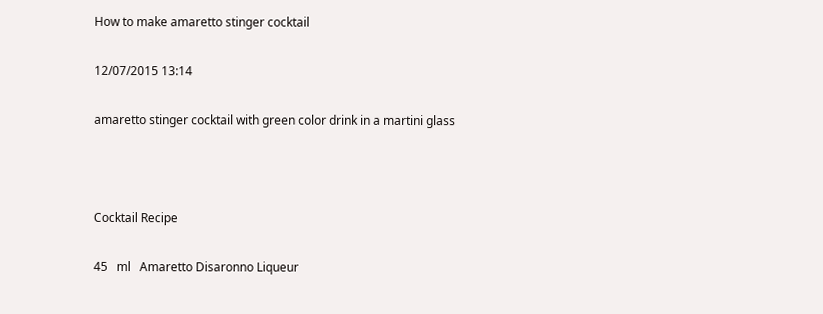How to make amaretto stinger cocktail

12/07/2015 13:14

amaretto stinger cocktail with green color drink in a martini glass



Cocktail Recipe

45   ml   Amaretto Disaronno Liqueur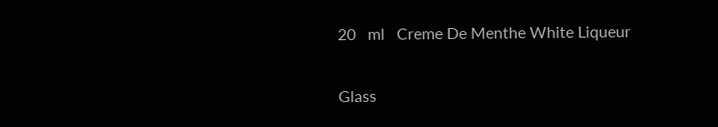20   ml   Creme De Menthe White Liqueur


Glass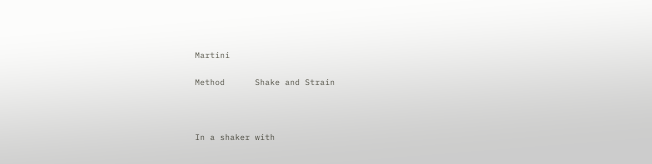Martini

Method      Shake and Strain



In a shaker with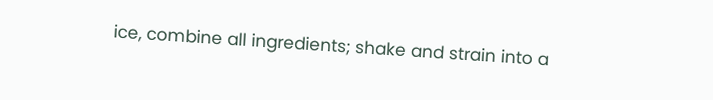ice, combine all ingredients; shake and strain into a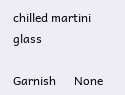chilled martini glass

Garnish      None